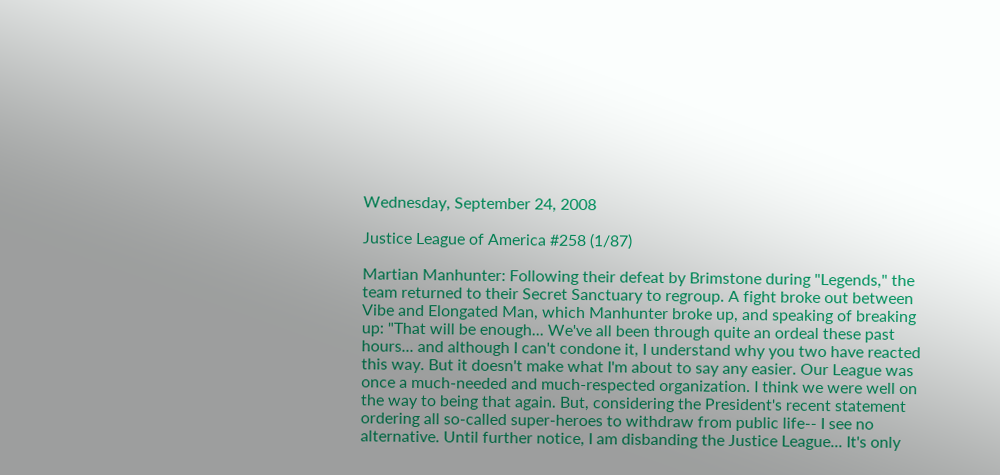Wednesday, September 24, 2008

Justice League of America #258 (1/87)

Martian Manhunter: Following their defeat by Brimstone during "Legends," the team returned to their Secret Sanctuary to regroup. A fight broke out between Vibe and Elongated Man, which Manhunter broke up, and speaking of breaking up: "That will be enough... We've all been through quite an ordeal these past hours... and although I can't condone it, I understand why you two have reacted this way. But it doesn't make what I'm about to say any easier. Our League was once a much-needed and much-respected organization. I think we were well on the way to being that again. But, considering the President's recent statement ordering all so-called super-heroes to withdraw from public life-- I see no alternative. Until further notice, I am disbanding the Justice League... It's only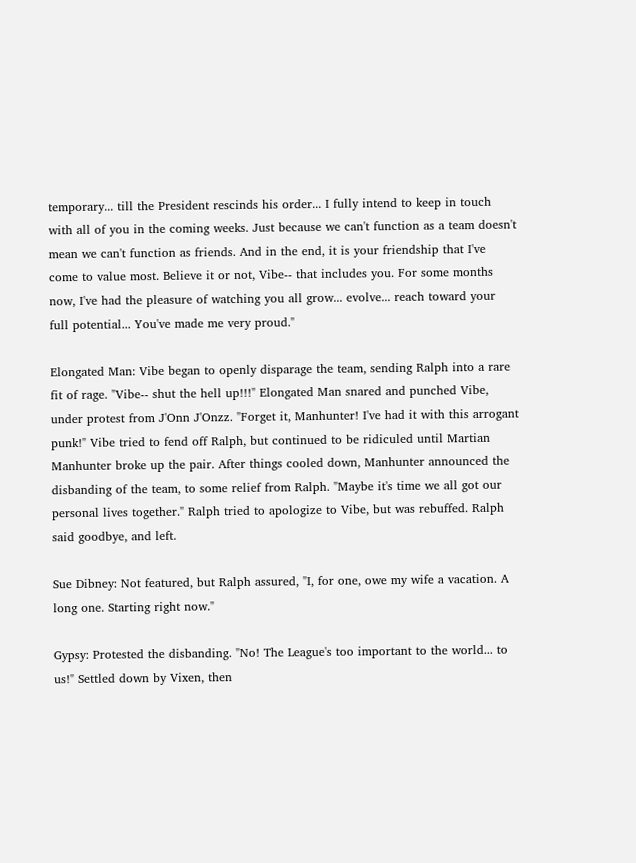temporary... till the President rescinds his order... I fully intend to keep in touch with all of you in the coming weeks. Just because we can't function as a team doesn't mean we can't function as friends. And in the end, it is your friendship that I've come to value most. Believe it or not, Vibe-- that includes you. For some months now, I've had the pleasure of watching you all grow... evolve... reach toward your full potential... You've made me very proud."

Elongated Man: Vibe began to openly disparage the team, sending Ralph into a rare fit of rage. "Vibe-- shut the hell up!!!" Elongated Man snared and punched Vibe, under protest from J'Onn J'Onzz. "Forget it, Manhunter! I've had it with this arrogant punk!" Vibe tried to fend off Ralph, but continued to be ridiculed until Martian Manhunter broke up the pair. After things cooled down, Manhunter announced the disbanding of the team, to some relief from Ralph. "Maybe it's time we all got our personal lives together." Ralph tried to apologize to Vibe, but was rebuffed. Ralph said goodbye, and left.

Sue Dibney: Not featured, but Ralph assured, "I, for one, owe my wife a vacation. A long one. Starting right now."

Gypsy: Protested the disbanding. "No! The League's too important to the world... to us!" Settled down by Vixen, then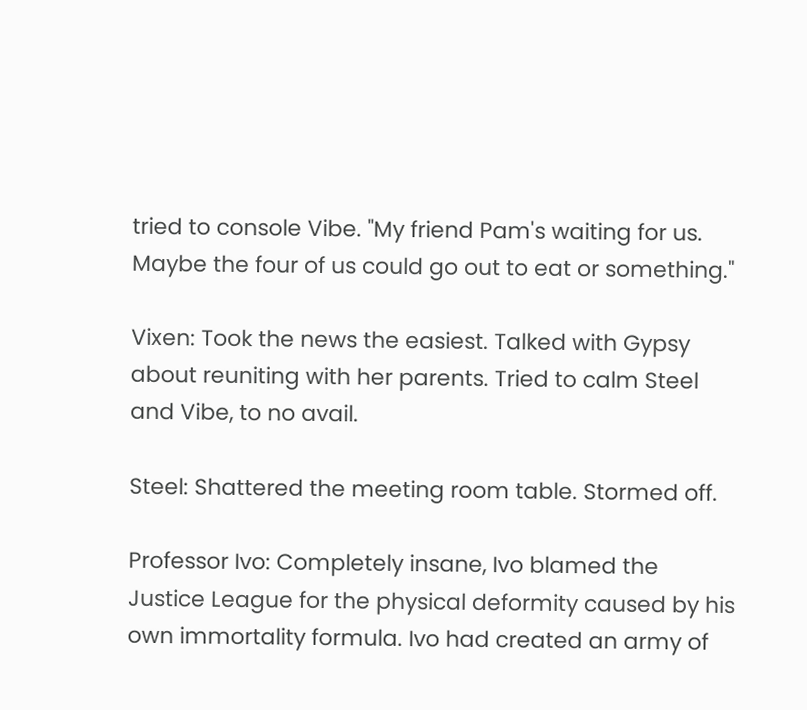tried to console Vibe. "My friend Pam's waiting for us. Maybe the four of us could go out to eat or something."

Vixen: Took the news the easiest. Talked with Gypsy about reuniting with her parents. Tried to calm Steel and Vibe, to no avail.

Steel: Shattered the meeting room table. Stormed off.

Professor Ivo: Completely insane, Ivo blamed the Justice League for the physical deformity caused by his own immortality formula. Ivo had created an army of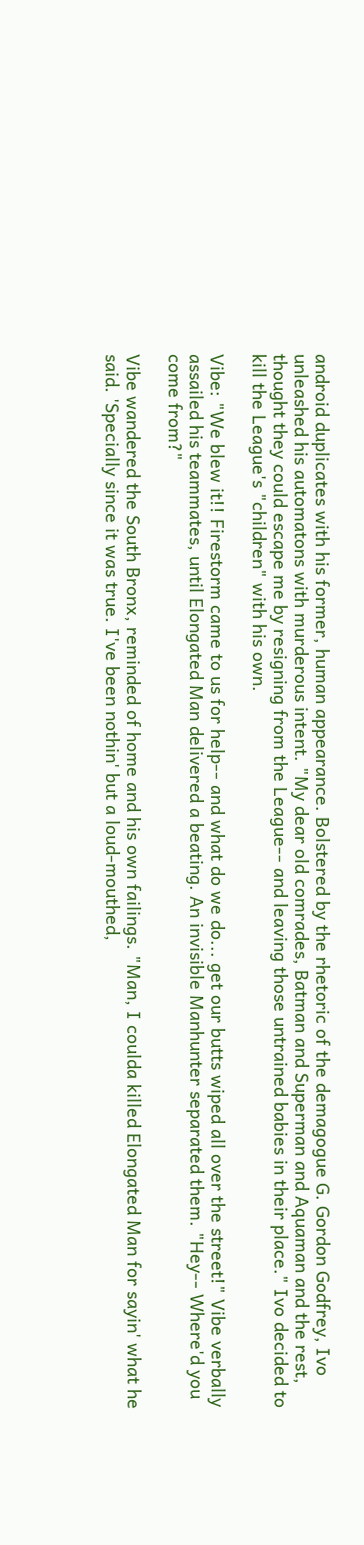android duplicates with his former, human appearance. Bolstered by the rhetoric of the demagogue G. Gordon Godfrey, Ivo unleashed his automatons with murderous intent. "My dear old comrades, Batman and Superman and Aquaman and the rest, thought they could escape me by resigning from the League-- and leaving those untrained babies in their place." Ivo decided to kill the League's "children" with his own.

Vibe: "We blew it!! Firestorm came to us for help-- and what do we do... get our butts wiped all over the street!" Vibe verbally assailed his teammates, until Elongated Man delivered a beating. An invisible Manhunter separated them. "Hey-- Where'd you come from?"

Vibe wandered the South Bronx, reminded of home and his own failings. "Man, I coulda killed Elongated Man for sayin' what he said. 'Specially since it was true. I've been nothin' but a loud-mouthed,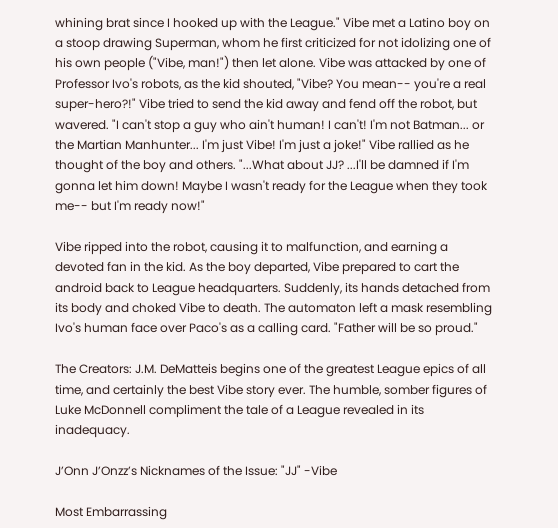whining brat since I hooked up with the League." Vibe met a Latino boy on a stoop drawing Superman, whom he first criticized for not idolizing one of his own people ("Vibe, man!") then let alone. Vibe was attacked by one of Professor Ivo's robots, as the kid shouted, "Vibe? You mean-- you're a real super-hero?!" Vibe tried to send the kid away and fend off the robot, but wavered. "I can't stop a guy who ain't human! I can't! I'm not Batman... or the Martian Manhunter... I'm just Vibe! I'm just a joke!" Vibe rallied as he thought of the boy and others. "...What about JJ? ...I'll be damned if I'm gonna let him down! Maybe I wasn't ready for the League when they took me-- but I'm ready now!"

Vibe ripped into the robot, causing it to malfunction, and earning a devoted fan in the kid. As the boy departed, Vibe prepared to cart the android back to League headquarters. Suddenly, its hands detached from its body and choked Vibe to death. The automaton left a mask resembling Ivo's human face over Paco's as a calling card. "Father will be so proud."

The Creators: J.M. DeMatteis begins one of the greatest League epics of all time, and certainly the best Vibe story ever. The humble, somber figures of Luke McDonnell compliment the tale of a League revealed in its inadequacy.

J’Onn J’Onzz’s Nicknames of the Issue: "JJ" -Vibe

Most Embarrassing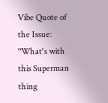Vibe Quote of the Issue: "What's with this Superman thing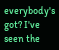everybody's got? I've seen the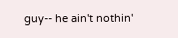guy-- he ain't nothin'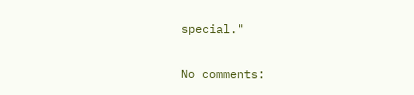special."

No comments: